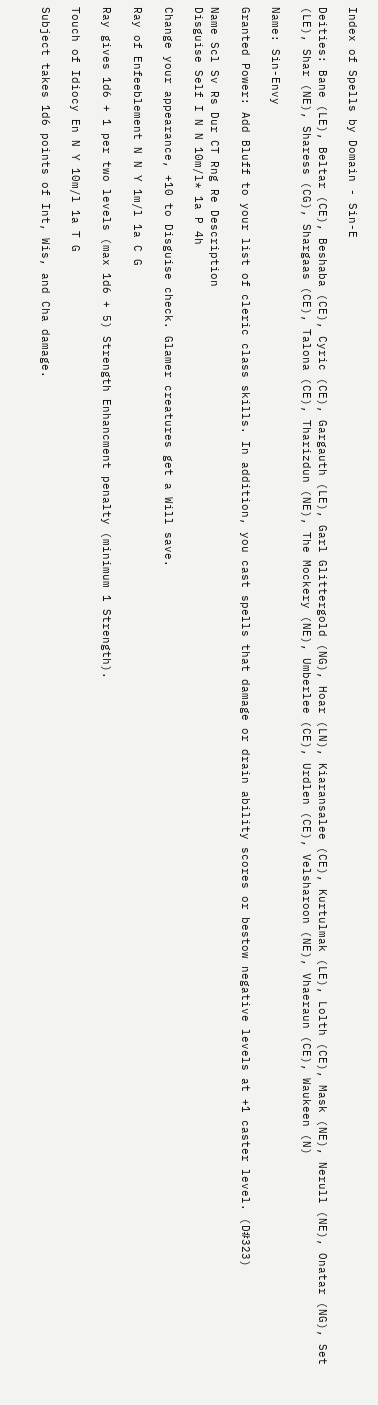Index of Spells by Domain - Sin-E

Deities: Bane (LE), Beltar (CE), Beshaba (CE), Cyric (CE), Gargauth (LE), Garl Glittergold (NG), Hoar (LN), Kiaransalee (CE), Kurtulmak (LE), Lolth (CE), Mask (NE), Nerull (NE), Onatar (NG), Set (LE), Shar (NE), Sharess (CG), Shargaas (CE), Talona (CE), Tharizdun (NE), The Mockery (NE), Umberlee (CE), Urdlen (CE), Velsharoon (NE), Vhaeraun (CE), Waukeen (N)

Name: Sin-Envy

Granted Power: Add Bluff to your list of cleric class skills. In addition, you cast spells that damage or drain ability scores or bestow negative levels at +1 caster level. (D#323)

Name Scl Sv Rs Dur CT Rng Re Description
Disguise Self I N N 10m/l* 1a P 4h

Change your appearance, +10 to Disguise check. Glamer creatures get a Will save.

Ray of Enfeeblement N N Y 1m/l 1a C G

Ray gives 1d6 + 1 per two levels (max 1d6 + 5) Strength Enhancment penalty (minimum 1 Strength).

Touch of Idiocy En N Y 10m/l 1a T G

Subject takes 1d6 points of Int, Wis, and Cha damage.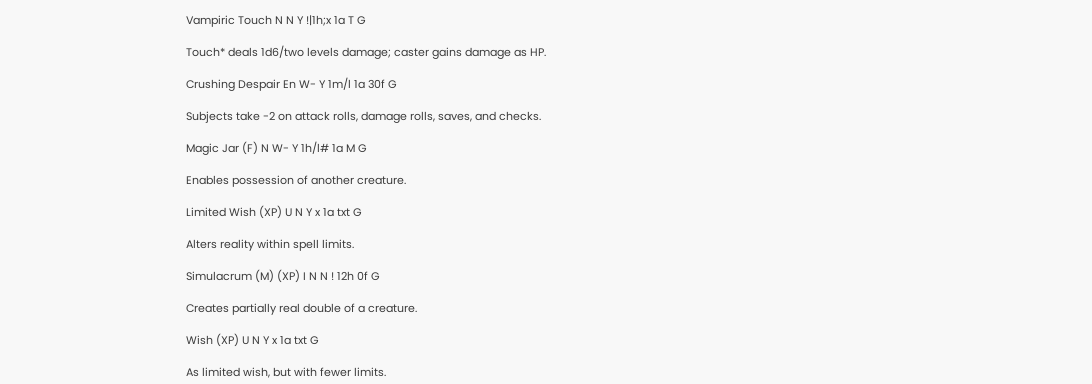Vampiric Touch N N Y !|1h;x 1a T G

Touch* deals 1d6/two levels damage; caster gains damage as HP.

Crushing Despair En W- Y 1m/l 1a 30f G

Subjects take -2 on attack rolls, damage rolls, saves, and checks.

Magic Jar (F) N W- Y 1h/l# 1a M G

Enables possession of another creature.

Limited Wish (XP) U N Y x 1a txt G

Alters reality within spell limits.

Simulacrum (M) (XP) I N N ! 12h 0f G

Creates partially real double of a creature.

Wish (XP) U N Y x 1a txt G

As limited wish, but with fewer limits.